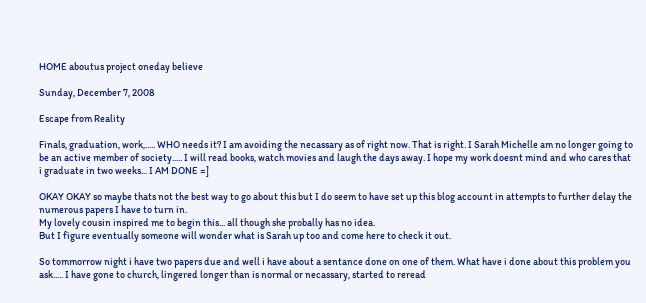HOME aboutus project oneday believe

Sunday, December 7, 2008

Escape from Reality

Finals, graduation, work,..... WHO needs it? I am avoiding the necassary as of right now. That is right. I Sarah Michelle am no longer going to be an active member of society..... I will read books, watch movies and laugh the days away. I hope my work doesnt mind and who cares that i graduate in two weeks... I AM DONE =]

OKAY OKAY so maybe thats not the best way to go about this but I do seem to have set up this blog account in attempts to further delay the numerous papers I have to turn in.
My lovely cousin inspired me to begin this... all though she probally has no idea.
But I figure eventually someone will wonder what is Sarah up too and come here to check it out.

So tommorrow night i have two papers due and well i have about a sentance done on one of them. What have i done about this problem you ask..... I have gone to church, lingered longer than is normal or necassary, started to reread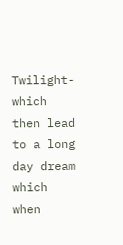Twilight- which then lead to a long day dream which when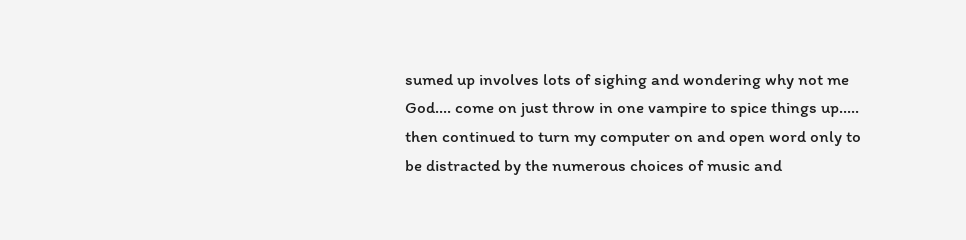sumed up involves lots of sighing and wondering why not me God.... come on just throw in one vampire to spice things up..... then continued to turn my computer on and open word only to be distracted by the numerous choices of music and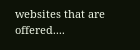websites that are offered....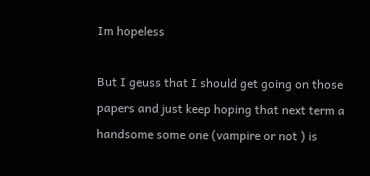Im hopeless

But I geuss that I should get going on those papers and just keep hoping that next term a handsome some one (vampire or not ) is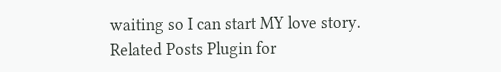waiting so I can start MY love story.
Related Posts Plugin for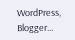WordPress, Blogger...